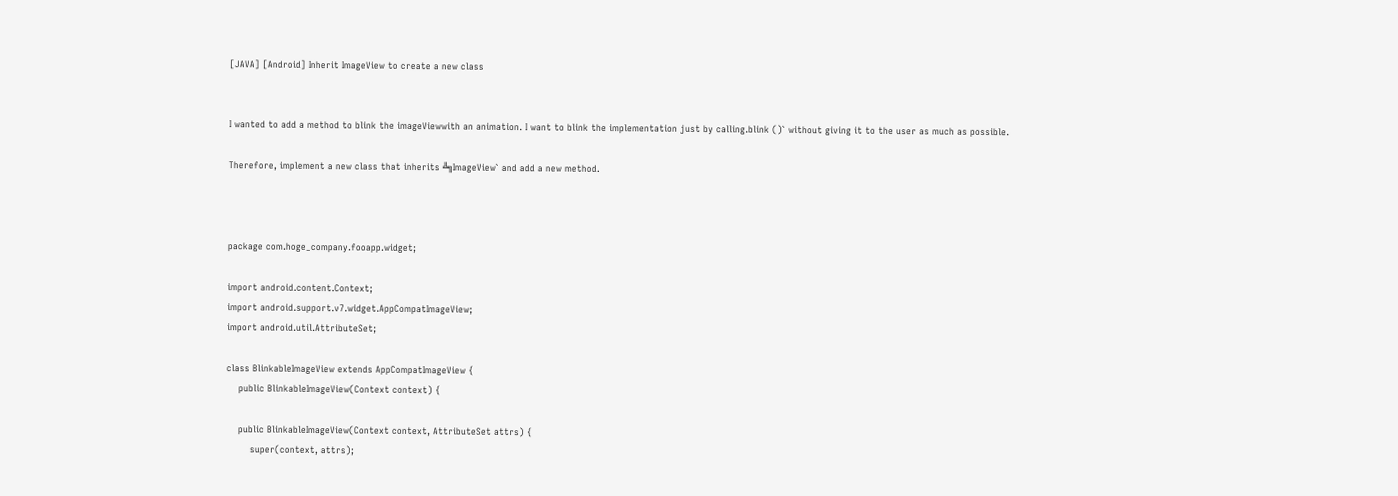[JAVA] [Android] Inherit ImageView to create a new class


I wanted to add a method to blink the imageViewwith an animation. I want to blink the implementation just by calling.blink ()` without giving it to the user as much as possible.

Therefore, implement a new class that inherits ╩╗ImageView` and add a new method.



package com.hoge_company.fooapp.widget;

import android.content.Context;
import android.support.v7.widget.AppCompatImageView;
import android.util.AttributeSet;

class BlinkableImageView extends AppCompatImageView {
    public BlinkableImageView(Context context) {

    public BlinkableImageView(Context context, AttributeSet attrs) {
        super(context, attrs);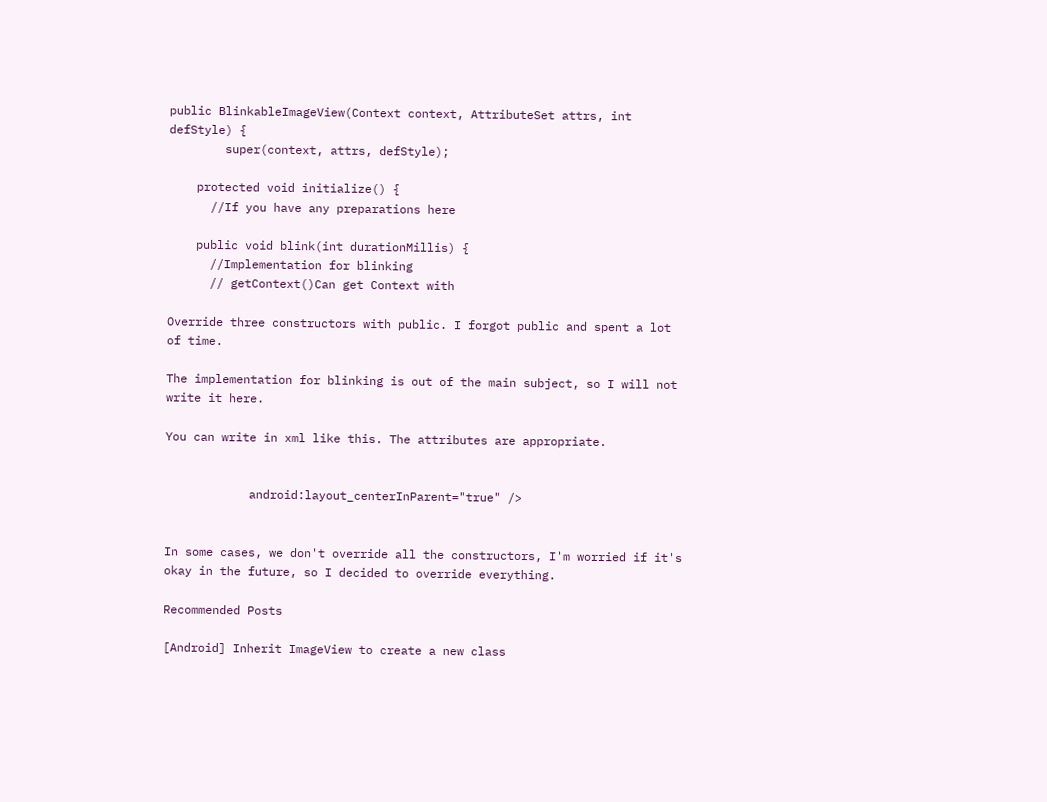public BlinkableImageView(Context context, AttributeSet attrs, int defStyle) {
        super(context, attrs, defStyle);

    protected void initialize() {
      //If you have any preparations here

    public void blink(int durationMillis) {
      //Implementation for blinking
      // getContext()Can get Context with

Override three constructors with public. I forgot public and spent a lot of time.

The implementation for blinking is out of the main subject, so I will not write it here.

You can write in xml like this. The attributes are appropriate.


            android:layout_centerInParent="true" />


In some cases, we don't override all the constructors, I'm worried if it's okay in the future, so I decided to override everything.

Recommended Posts

[Android] Inherit ImageView to create a new class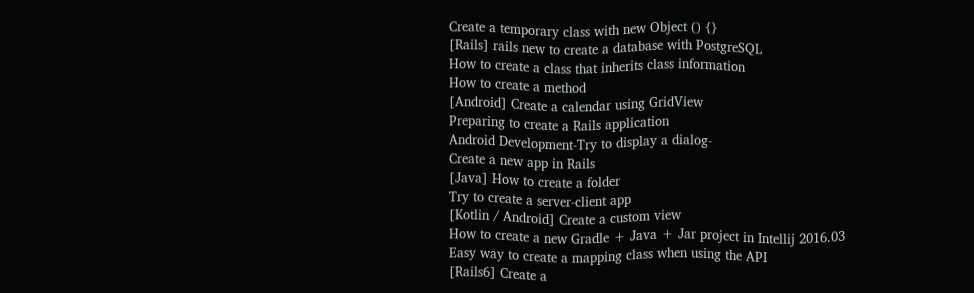Create a temporary class with new Object () {}
[Rails] rails new to create a database with PostgreSQL
How to create a class that inherits class information
How to create a method
[Android] Create a calendar using GridView
Preparing to create a Rails application
Android Development-Try to display a dialog-
Create a new app in Rails
[Java] How to create a folder
Try to create a server-client app
[Kotlin / Android] Create a custom view
How to create a new Gradle + Java + Jar project in Intellij 2016.03
Easy way to create a mapping class when using the API
[Rails6] Create a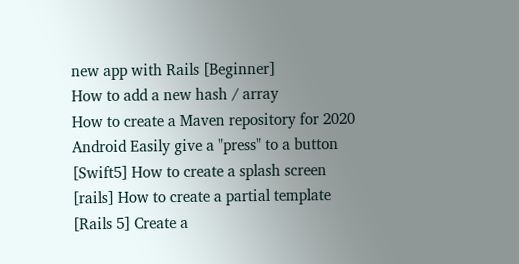new app with Rails [Beginner]
How to add a new hash / array
How to create a Maven repository for 2020
Android Easily give a "press" to a button
[Swift5] How to create a splash screen
[rails] How to create a partial template
[Rails 5] Create a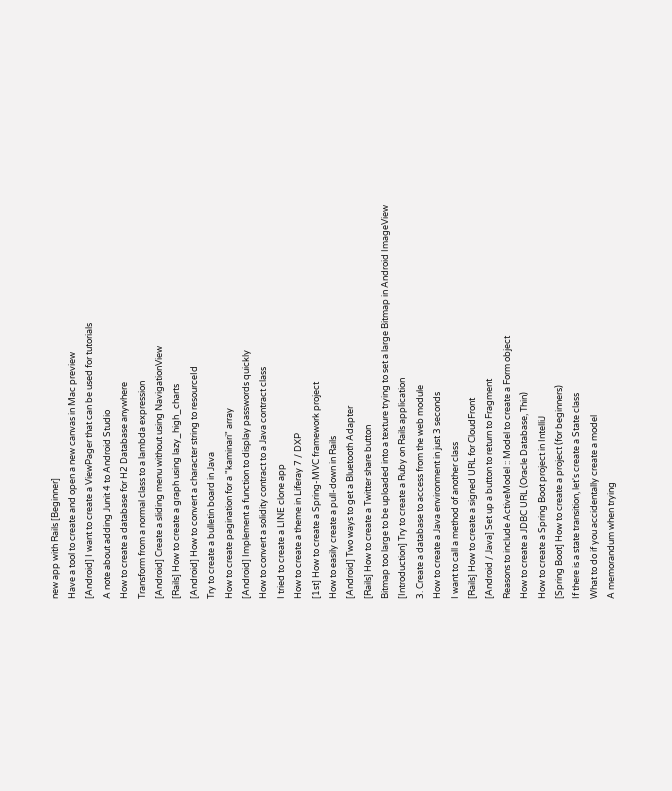new app with Rails [Beginner]
Have a tool to create and open a new canvas in Mac preview
[Android] I want to create a ViewPager that can be used for tutorials
A note about adding Junit 4 to Android Studio
How to create a database for H2 Database anywhere
Transform from a normal class to a lambda expression
[Android] Create a sliding menu without using NavigationView
[Rails] How to create a graph using lazy_high_charts
[Android] How to convert a character string to resourceId
Try to create a bulletin board in Java
How to create pagination for a "kaminari" array
[Android] Implement a function to display passwords quickly
How to convert a solidity contract to a Java contract class
I tried to create a LINE clone app
How to create a theme in Liferay 7 / DXP
[1st] How to create a Spring-MVC framework project
How to easily create a pull-down in Rails
[Android] Two ways to get a Bluetooth Adapter
[Rails] How to create a Twitter share button
Bitmap too large to be uploaded into a texture trying to set a large Bitmap in Android ImageView
[Introduction] Try to create a Ruby on Rails application
3. Create a database to access from the web module
How to create a Java environment in just 3 seconds
I want to call a method of another class
[Rails] How to create a signed URL for CloudFront
[Android / Java] Set up a button to return to Fragment
Reasons to include ActiveModel :: Model to create a Form object
How to create a JDBC URL (Oracle Database, Thin)
How to create a Spring Boot project in IntelliJ
[Spring Boot] How to create a project (for beginners)
If there is a state transition, let's create a State class
What to do if you accidentally create a model
A memorandum when trying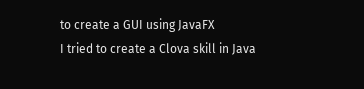to create a GUI using JavaFX
I tried to create a Clova skill in Java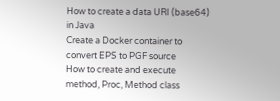How to create a data URI (base64) in Java
Create a Docker container to convert EPS to PGF source
How to create and execute method, Proc, Method class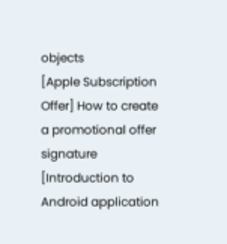objects
[Apple Subscription Offer] How to create a promotional offer signature
[Introduction to Android application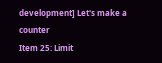development] Let's make a counter
Item 25: Limit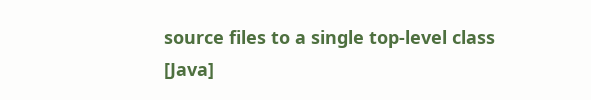source files to a single top-level class
[Java]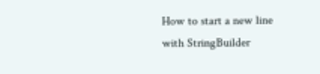How to start a new line with StringBuilder